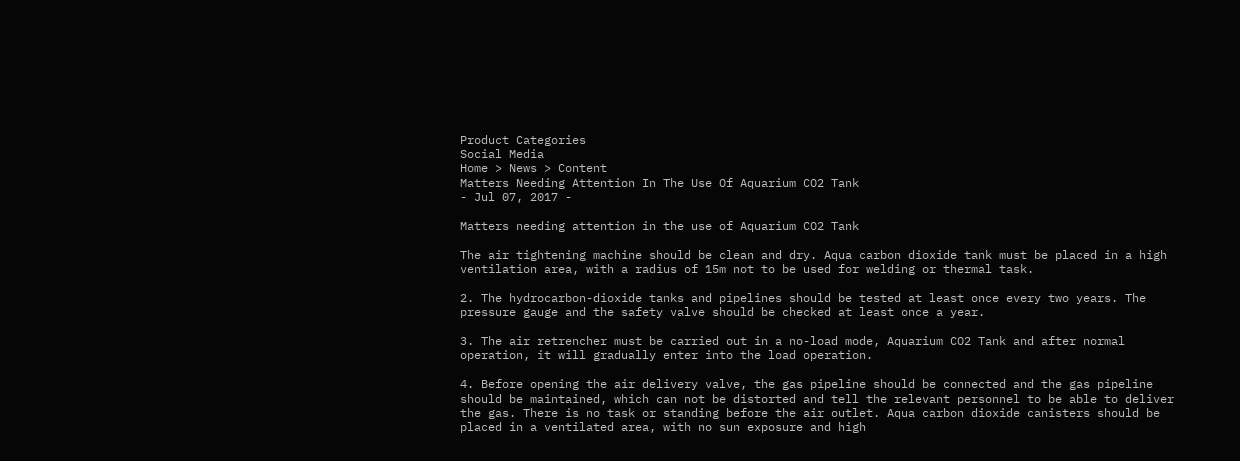Product Categories
Social Media
Home > News > Content
Matters Needing Attention In The Use Of Aquarium CO2 Tank
- Jul 07, 2017 -

Matters needing attention in the use of Aquarium CO2 Tank

The air tightening machine should be clean and dry. Aqua carbon dioxide tank must be placed in a high ventilation area, with a radius of 15m not to be used for welding or thermal task.

2. The hydrocarbon-dioxide tanks and pipelines should be tested at least once every two years. The pressure gauge and the safety valve should be checked at least once a year.

3. The air retrencher must be carried out in a no-load mode, Aquarium CO2 Tank and after normal operation, it will gradually enter into the load operation.

4. Before opening the air delivery valve, the gas pipeline should be connected and the gas pipeline should be maintained, which can not be distorted and tell the relevant personnel to be able to deliver the gas. There is no task or standing before the air outlet. Aqua carbon dioxide canisters should be placed in a ventilated area, with no sun exposure and high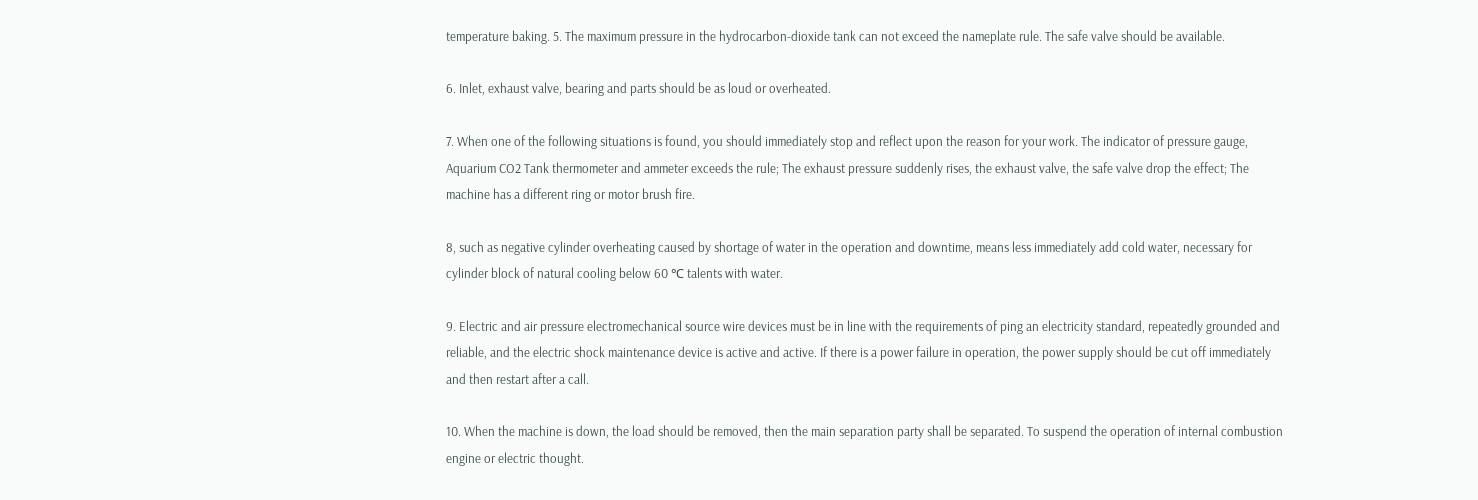temperature baking. 5. The maximum pressure in the hydrocarbon-dioxide tank can not exceed the nameplate rule. The safe valve should be available.

6. Inlet, exhaust valve, bearing and parts should be as loud or overheated.

7. When one of the following situations is found, you should immediately stop and reflect upon the reason for your work. The indicator of pressure gauge, Aquarium CO2 Tank thermometer and ammeter exceeds the rule; The exhaust pressure suddenly rises, the exhaust valve, the safe valve drop the effect; The machine has a different ring or motor brush fire.

8, such as negative cylinder overheating caused by shortage of water in the operation and downtime, means less immediately add cold water, necessary for cylinder block of natural cooling below 60 ℃ talents with water.

9. Electric and air pressure electromechanical source wire devices must be in line with the requirements of ping an electricity standard, repeatedly grounded and reliable, and the electric shock maintenance device is active and active. If there is a power failure in operation, the power supply should be cut off immediately and then restart after a call.

10. When the machine is down, the load should be removed, then the main separation party shall be separated. To suspend the operation of internal combustion engine or electric thought.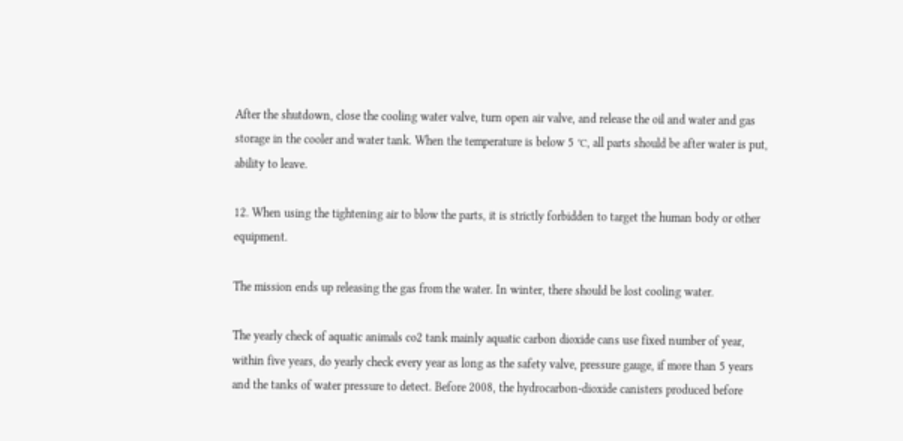After the shutdown, close the cooling water valve, turn open air valve, and release the oil and water and gas storage in the cooler and water tank. When the temperature is below 5 ℃, all parts should be after water is put, ability to leave.

12. When using the tightening air to blow the parts, it is strictly forbidden to target the human body or other equipment.

The mission ends up releasing the gas from the water. In winter, there should be lost cooling water.

The yearly check of aquatic animals co2 tank mainly aquatic carbon dioxide cans use fixed number of year, within five years, do yearly check every year as long as the safety valve, pressure gauge, if more than 5 years and the tanks of water pressure to detect. Before 2008, the hydrocarbon-dioxide canisters produced before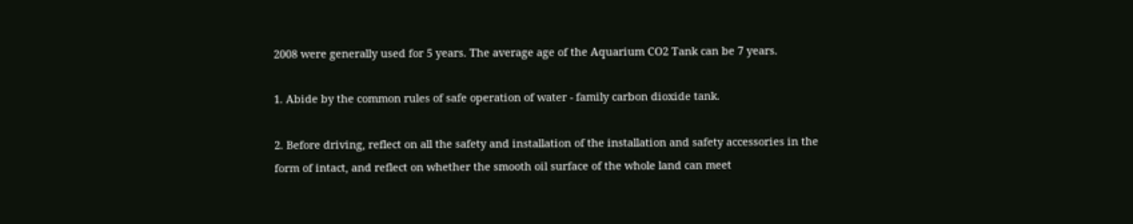2008 were generally used for 5 years. The average age of the Aquarium CO2 Tank can be 7 years.

1. Abide by the common rules of safe operation of water - family carbon dioxide tank.

2. Before driving, reflect on all the safety and installation of the installation and safety accessories in the form of intact, and reflect on whether the smooth oil surface of the whole land can meet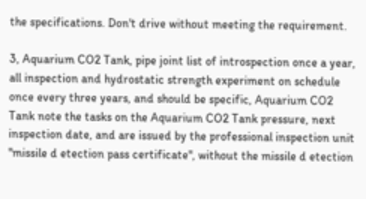the specifications. Don't drive without meeting the requirement.

3, Aquarium CO2 Tank, pipe joint list of introspection once a year, all inspection and hydrostatic strength experiment on schedule once every three years, and should be specific, Aquarium CO2 Tank note the tasks on the Aquarium CO2 Tank pressure, next inspection date, and are issued by the professional inspection unit "missile d etection pass certificate", without the missile d etection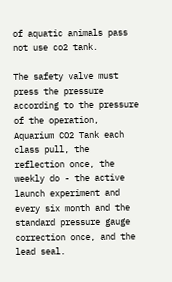of aquatic animals pass not use co2 tank.

The safety valve must press the pressure according to the pressure of the operation, Aquarium CO2 Tank each class pull, the reflection once, the weekly do - the active launch experiment and every six month and the standard pressure gauge correction once, and the lead seal.